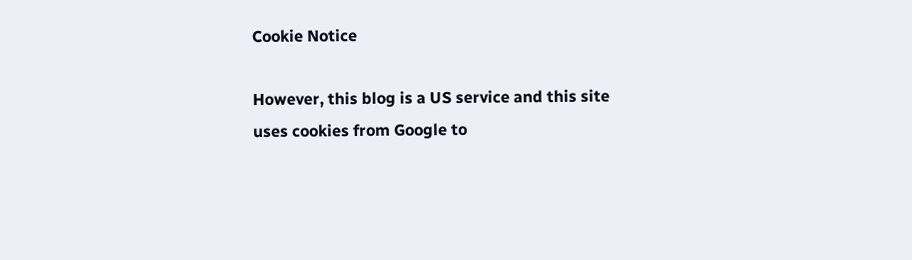Cookie Notice

However, this blog is a US service and this site uses cookies from Google to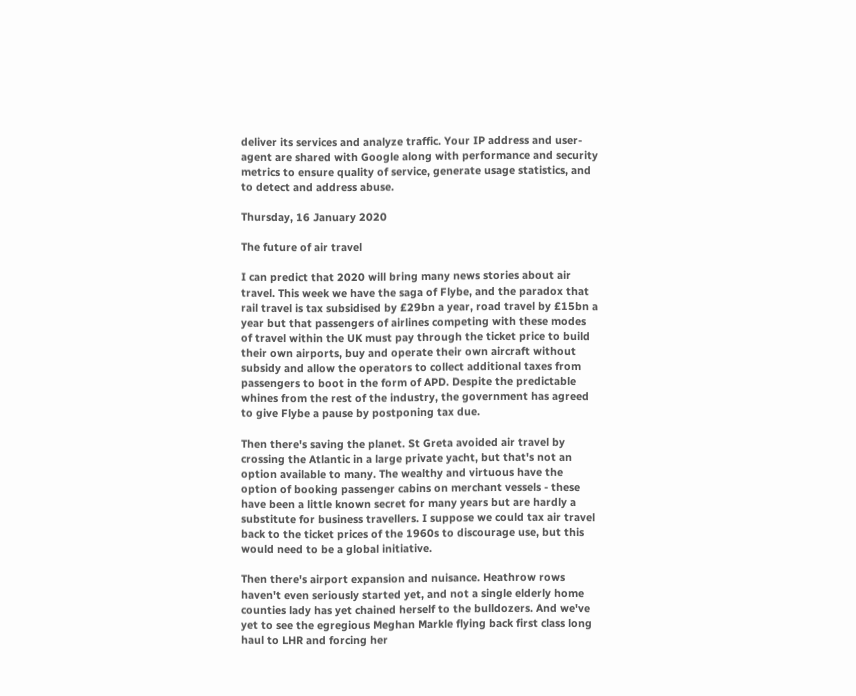deliver its services and analyze traffic. Your IP address and user-agent are shared with Google along with performance and security metrics to ensure quality of service, generate usage statistics, and to detect and address abuse.

Thursday, 16 January 2020

The future of air travel

I can predict that 2020 will bring many news stories about air travel. This week we have the saga of Flybe, and the paradox that rail travel is tax subsidised by £29bn a year, road travel by £15bn a year but that passengers of airlines competing with these modes of travel within the UK must pay through the ticket price to build their own airports, buy and operate their own aircraft without subsidy and allow the operators to collect additional taxes from passengers to boot in the form of APD. Despite the predictable whines from the rest of the industry, the government has agreed to give Flybe a pause by postponing tax due.

Then there's saving the planet. St Greta avoided air travel by crossing the Atlantic in a large private yacht, but that's not an option available to many. The wealthy and virtuous have the option of booking passenger cabins on merchant vessels - these have been a little known secret for many years but are hardly a substitute for business travellers. I suppose we could tax air travel back to the ticket prices of the 1960s to discourage use, but this would need to be a global initiative.

Then there's airport expansion and nuisance. Heathrow rows haven't even seriously started yet, and not a single elderly home counties lady has yet chained herself to the bulldozers. And we've yet to see the egregious Meghan Markle flying back first class long haul to LHR and forcing her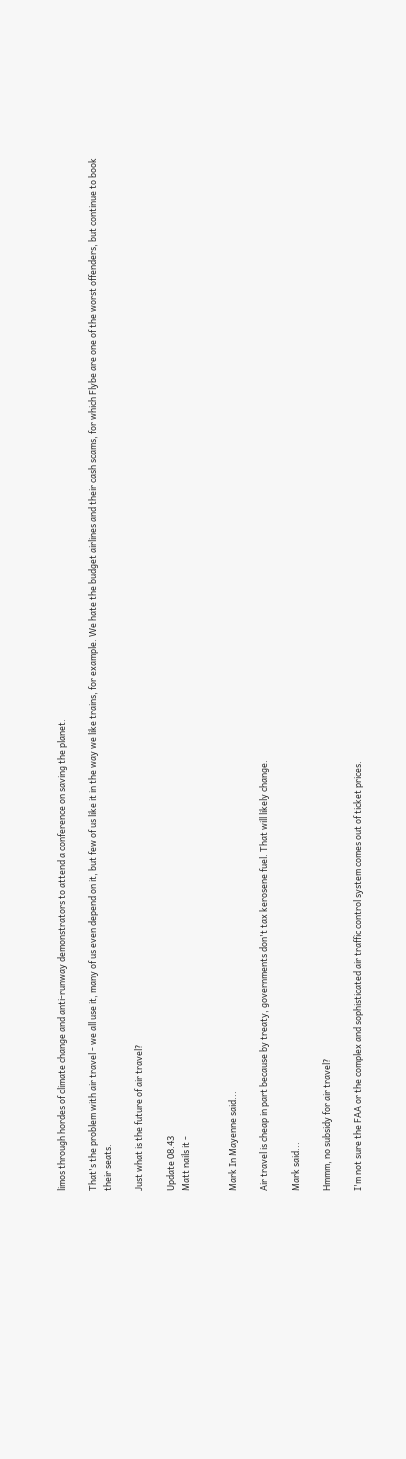limos through hordes of climate change and anti-runway demonstrators to attend a conference on saving the planet.

That's the problem with air travel - we all use it, many of us even depend on it, but few of us like it in the way we like trains, for example. We hate the budget airlines and their cash scams, for which Flybe are one of the worst offenders, but continue to book their seats.

Just what is the future of air travel?

Update 08.43
Matt nails it -


Mark In Mayenne said...

Air travel is cheap in part because by treaty, governments don't tax kerosene fuel. That will likely change.

Mark said...

Hmmm, no subsidy for air travel?

I'm not sure the FAA or the complex and sophisticated air traffic control system comes out of ticket prices.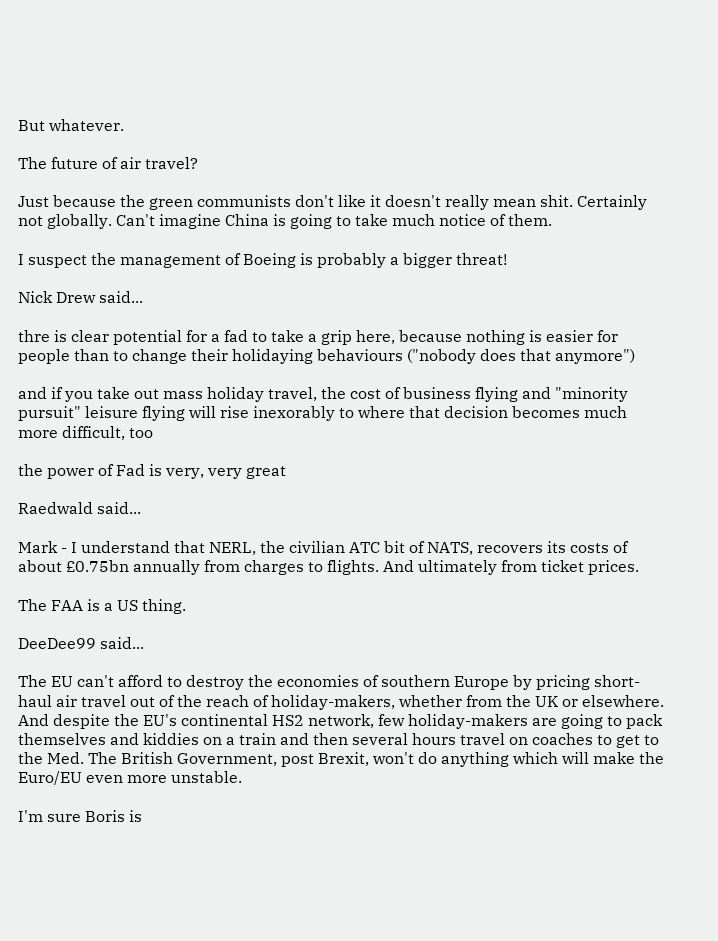But whatever.

The future of air travel?

Just because the green communists don't like it doesn't really mean shit. Certainly not globally. Can't imagine China is going to take much notice of them.

I suspect the management of Boeing is probably a bigger threat!

Nick Drew said...

thre is clear potential for a fad to take a grip here, because nothing is easier for people than to change their holidaying behaviours ("nobody does that anymore")

and if you take out mass holiday travel, the cost of business flying and "minority pursuit" leisure flying will rise inexorably to where that decision becomes much more difficult, too

the power of Fad is very, very great

Raedwald said...

Mark - I understand that NERL, the civilian ATC bit of NATS, recovers its costs of about £0.75bn annually from charges to flights. And ultimately from ticket prices.

The FAA is a US thing.

DeeDee99 said...

The EU can't afford to destroy the economies of southern Europe by pricing short-haul air travel out of the reach of holiday-makers, whether from the UK or elsewhere. And despite the EU's continental HS2 network, few holiday-makers are going to pack themselves and kiddies on a train and then several hours travel on coaches to get to the Med. The British Government, post Brexit, won't do anything which will make the Euro/EU even more unstable.

I'm sure Boris is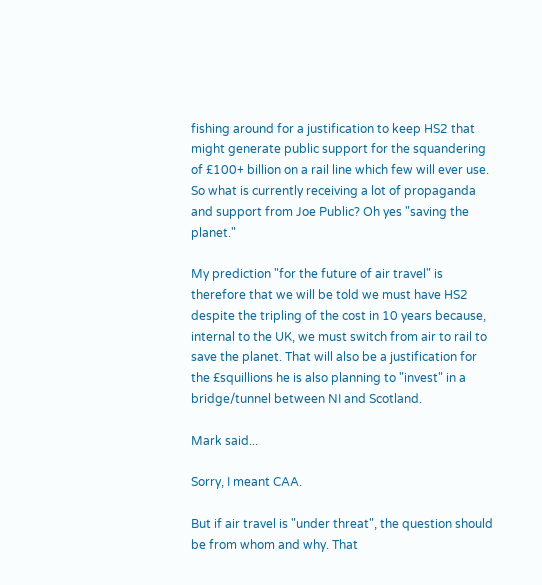fishing around for a justification to keep HS2 that might generate public support for the squandering of £100+ billion on a rail line which few will ever use. So what is currently receiving a lot of propaganda and support from Joe Public? Oh yes "saving the planet."

My prediction "for the future of air travel" is therefore that we will be told we must have HS2 despite the tripling of the cost in 10 years because, internal to the UK, we must switch from air to rail to save the planet. That will also be a justification for the £squillions he is also planning to "invest" in a bridge/tunnel between NI and Scotland.

Mark said...

Sorry, I meant CAA.

But if air travel is "under threat", the question should be from whom and why. That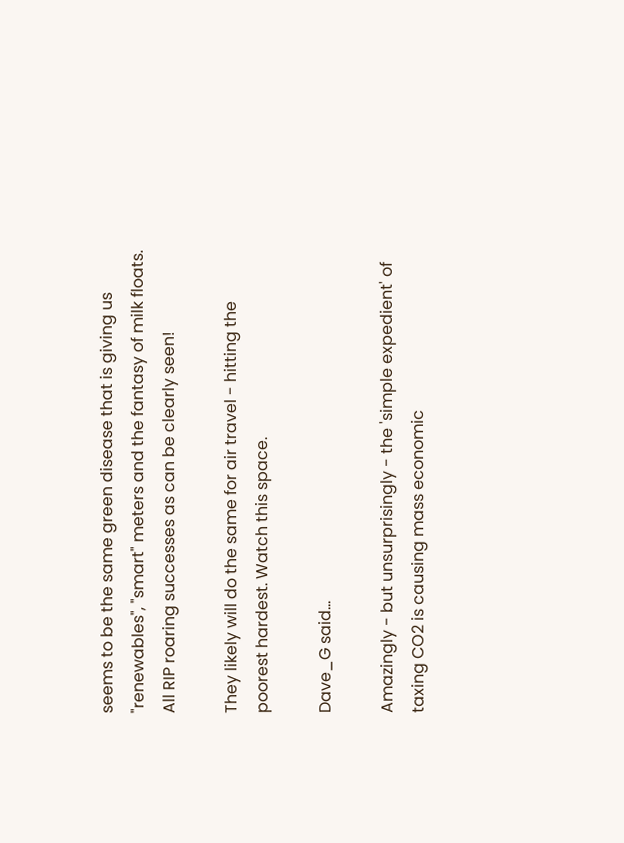seems to be the same green disease that is giving us "renewables", "smart" meters and the fantasy of milk floats. All RIP roaring successes as can be clearly seen!

They likely will do the same for air travel - hitting the poorest hardest. Watch this space.

Dave_G said...

Amazingly - but unsurprisingly - the 'simple expedient' of taxing CO2 is causing mass economic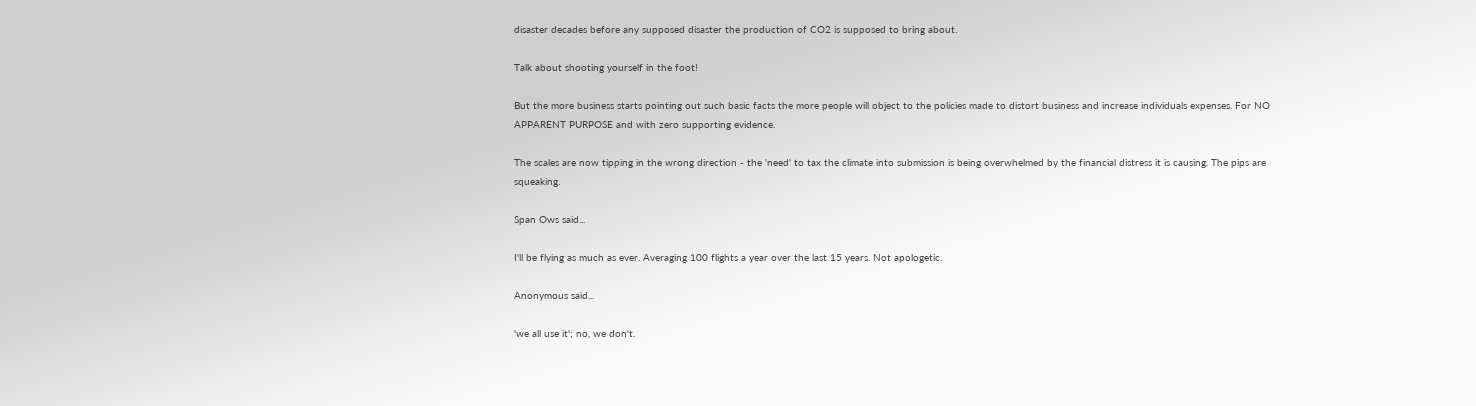disaster decades before any supposed disaster the production of CO2 is supposed to bring about.

Talk about shooting yourself in the foot!

But the more business starts pointing out such basic facts the more people will object to the policies made to distort business and increase individuals expenses. For NO APPARENT PURPOSE and with zero supporting evidence.

The scales are now tipping in the wrong direction - the 'need' to tax the climate into submission is being overwhelmed by the financial distress it is causing. The pips are squeaking.

Span Ows said...

I'll be flying as much as ever. Averaging 100 flights a year over the last 15 years. Not apologetic.

Anonymous said...

'we all use it'; no, we don't.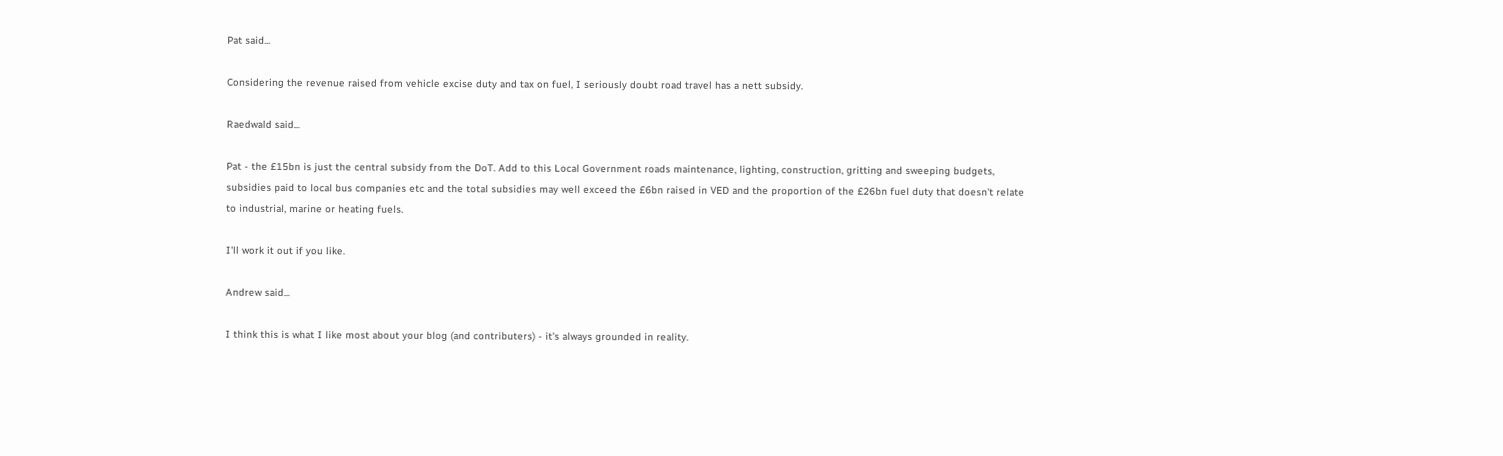Pat said...

Considering the revenue raised from vehicle excise duty and tax on fuel, I seriously doubt road travel has a nett subsidy.

Raedwald said...

Pat - the £15bn is just the central subsidy from the DoT. Add to this Local Government roads maintenance, lighting, construction, gritting and sweeping budgets, subsidies paid to local bus companies etc and the total subsidies may well exceed the £6bn raised in VED and the proportion of the £26bn fuel duty that doesn't relate to industrial, marine or heating fuels.

I'll work it out if you like.

Andrew said...

I think this is what I like most about your blog (and contributers) - it's always grounded in reality.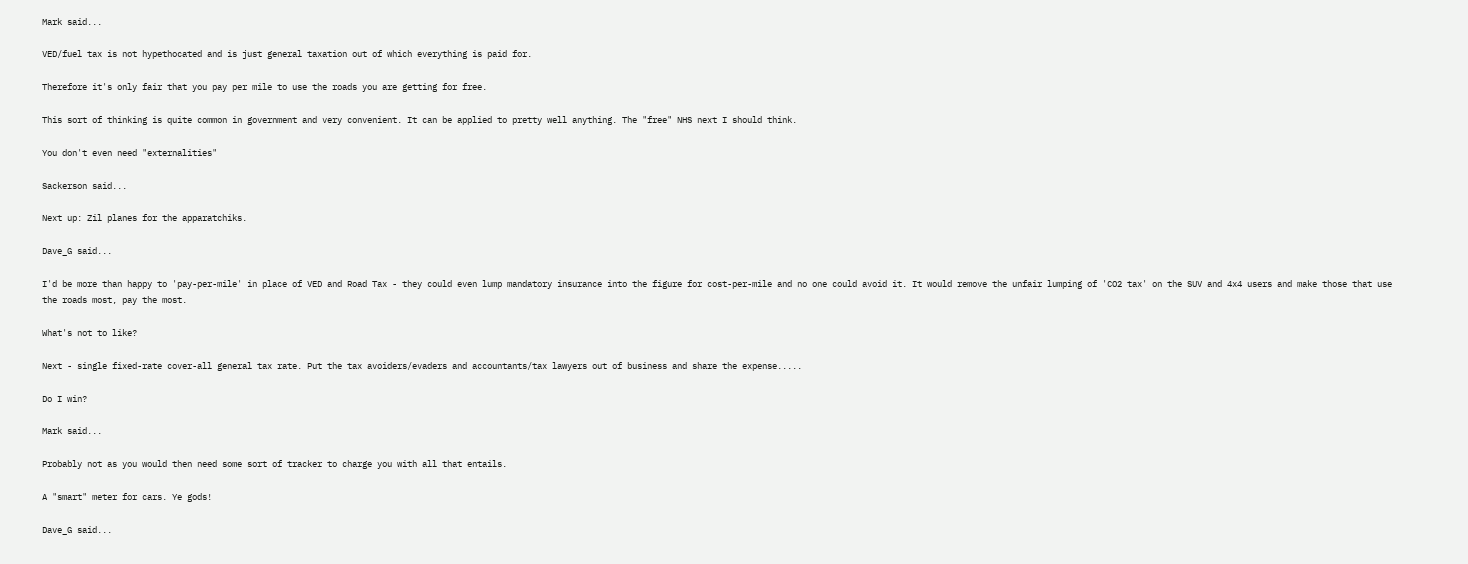Mark said...

VED/fuel tax is not hypethocated and is just general taxation out of which everything is paid for.

Therefore it's only fair that you pay per mile to use the roads you are getting for free.

This sort of thinking is quite common in government and very convenient. It can be applied to pretty well anything. The "free" NHS next I should think.

You don't even need "externalities"

Sackerson said...

Next up: Zil planes for the apparatchiks.

Dave_G said...

I'd be more than happy to 'pay-per-mile' in place of VED and Road Tax - they could even lump mandatory insurance into the figure for cost-per-mile and no one could avoid it. It would remove the unfair lumping of 'CO2 tax' on the SUV and 4x4 users and make those that use the roads most, pay the most.

What's not to like?

Next - single fixed-rate cover-all general tax rate. Put the tax avoiders/evaders and accountants/tax lawyers out of business and share the expense.....

Do I win?

Mark said...

Probably not as you would then need some sort of tracker to charge you with all that entails.

A "smart" meter for cars. Ye gods!

Dave_G said...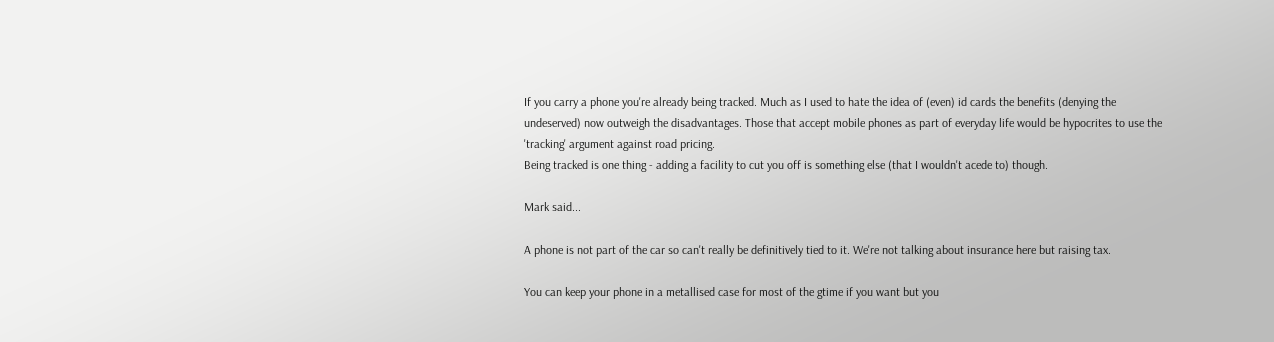If you carry a phone you're already being tracked. Much as I used to hate the idea of (even) id cards the benefits (denying the undeserved) now outweigh the disadvantages. Those that accept mobile phones as part of everyday life would be hypocrites to use the 'tracking' argument against road pricing.
Being tracked is one thing - adding a facility to cut you off is something else (that I wouldn't acede to) though.

Mark said...

A phone is not part of the car so can't really be definitively tied to it. We're not talking about insurance here but raising tax.

You can keep your phone in a metallised case for most of the gtime if you want but you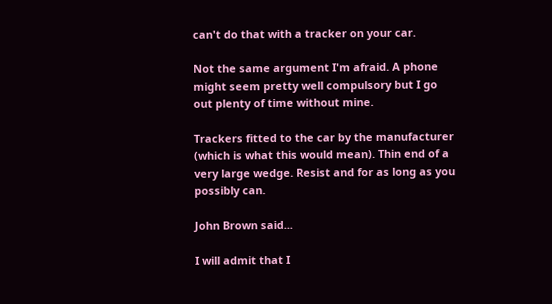can't do that with a tracker on your car.

Not the same argument I'm afraid. A phone might seem pretty well compulsory but I go out plenty of time without mine.

Trackers fitted to the car by the manufacturer (which is what this would mean). Thin end of a very large wedge. Resist and for as long as you possibly can.

John Brown said...

I will admit that I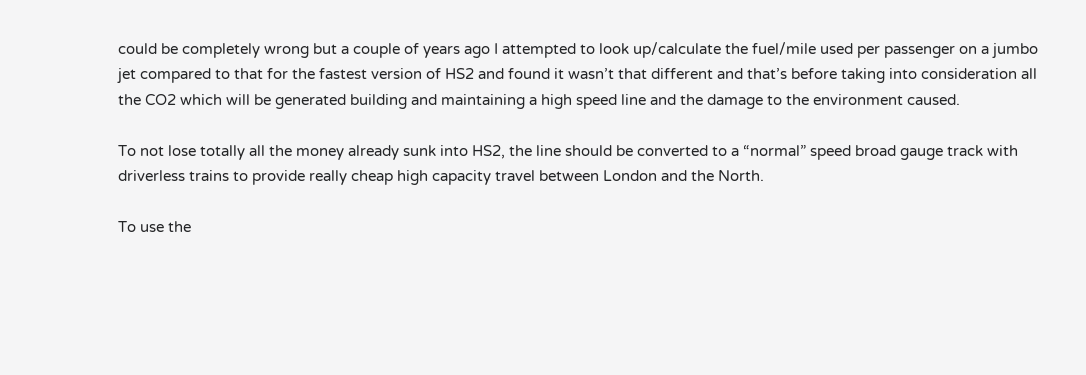could be completely wrong but a couple of years ago I attempted to look up/calculate the fuel/mile used per passenger on a jumbo jet compared to that for the fastest version of HS2 and found it wasn’t that different and that’s before taking into consideration all the CO2 which will be generated building and maintaining a high speed line and the damage to the environment caused.

To not lose totally all the money already sunk into HS2, the line should be converted to a “normal” speed broad gauge track with driverless trains to provide really cheap high capacity travel between London and the North.

To use the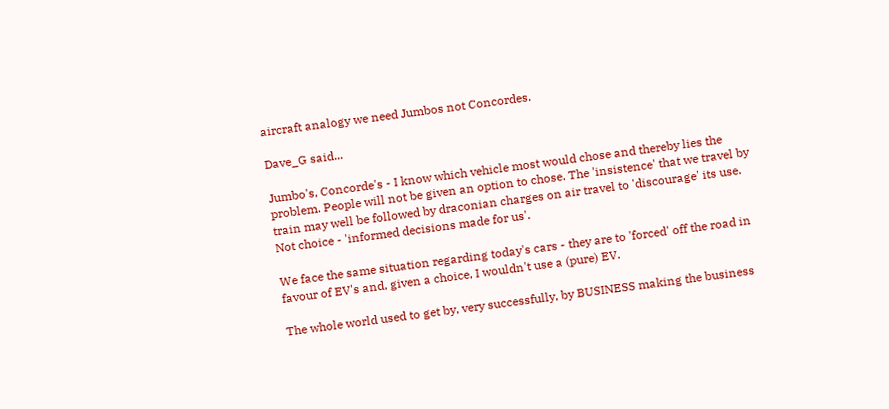aircraft analogy we need Jumbos not Concordes.

Dave_G said...

Jumbo's, Concorde's - I know which vehicle most would chose and thereby lies the problem. People will not be given an option to chose. The 'insistence' that we travel by train may well be followed by draconian charges on air travel to 'discourage' its use. Not choice - 'informed decisions made for us'.

We face the same situation regarding today's cars - they are to 'forced' off the road in favour of EV's and, given a choice, I wouldn't use a (pure) EV.

The whole world used to get by, very successfully, by BUSINESS making the business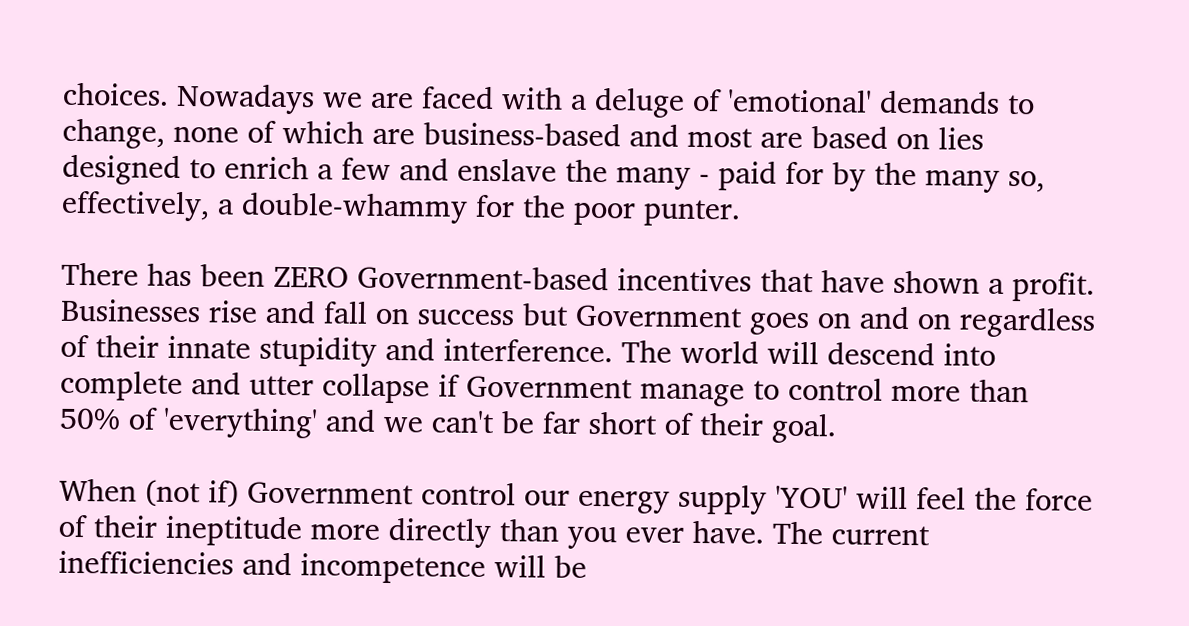choices. Nowadays we are faced with a deluge of 'emotional' demands to change, none of which are business-based and most are based on lies designed to enrich a few and enslave the many - paid for by the many so, effectively, a double-whammy for the poor punter.

There has been ZERO Government-based incentives that have shown a profit. Businesses rise and fall on success but Government goes on and on regardless of their innate stupidity and interference. The world will descend into complete and utter collapse if Government manage to control more than 50% of 'everything' and we can't be far short of their goal.

When (not if) Government control our energy supply 'YOU' will feel the force of their ineptitude more directly than you ever have. The current inefficiencies and incompetence will be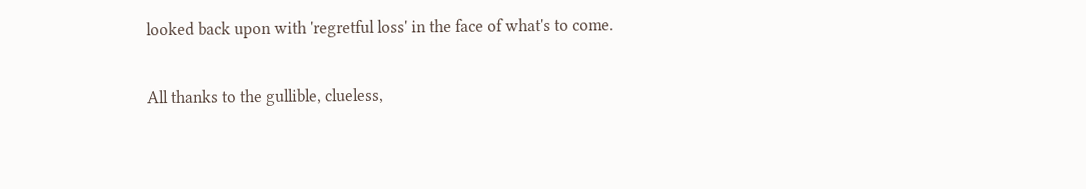looked back upon with 'regretful loss' in the face of what's to come.

All thanks to the gullible, clueless,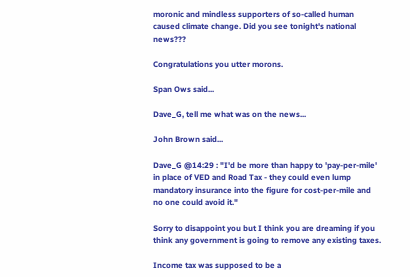moronic and mindless supporters of so-called human caused climate change. Did you see tonight's national news???

Congratulations you utter morons.

Span Ows said...

Dave_G, tell me what was on the news...

John Brown said...

Dave_G @14:29 : "I'd be more than happy to 'pay-per-mile' in place of VED and Road Tax - they could even lump mandatory insurance into the figure for cost-per-mile and no one could avoid it."

Sorry to disappoint you but I think you are dreaming if you think any government is going to remove any existing taxes.

Income tax was supposed to be a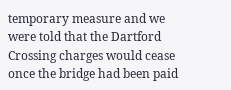temporary measure and we were told that the Dartford Crossing charges would cease once the bridge had been paid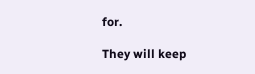for.

They will keep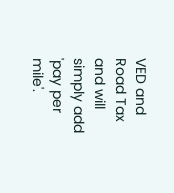VED and Road Tax and will simply add 'pay per mile'.